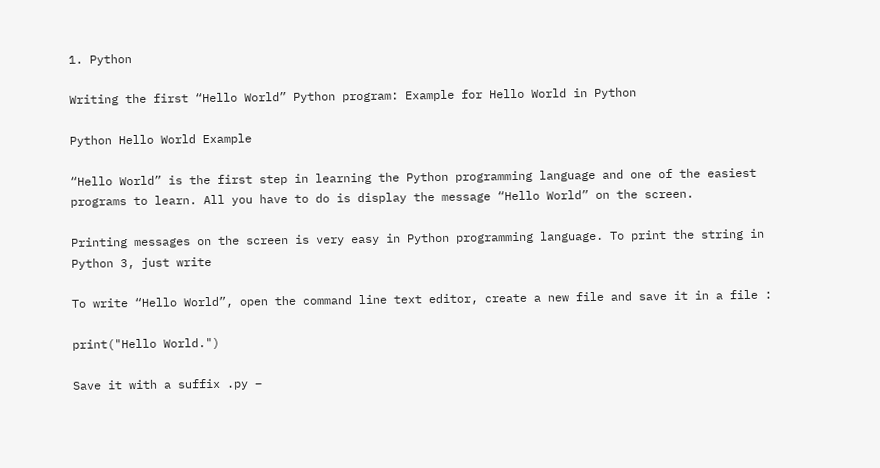1. Python

Writing the first “Hello World” Python program: Example for Hello World in Python

Python Hello World Example

“Hello World” is the first step in learning the Python programming language and one of the easiest programs to learn. All you have to do is display the message “Hello World” on the screen.

Printing messages on the screen is very easy in Python programming language. To print the string in Python 3, just write

To write “Hello World”, open the command line text editor, create a new file and save it in a file :

print("Hello World.")

Save it with a suffix .py –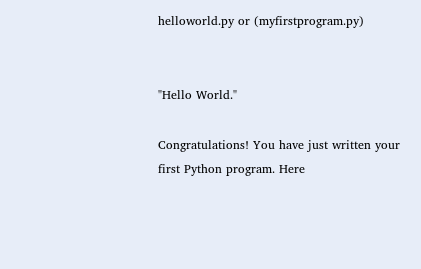helloworld.py or (myfirstprogram.py)


"Hello World."

Congratulations! You have just written your first Python program. Here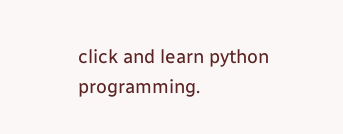click and learn python programming.